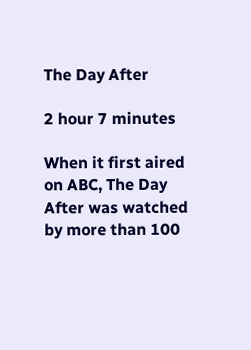The Day After

2 hour 7 minutes

When it first aired on ABC, The Day After was watched by more than 100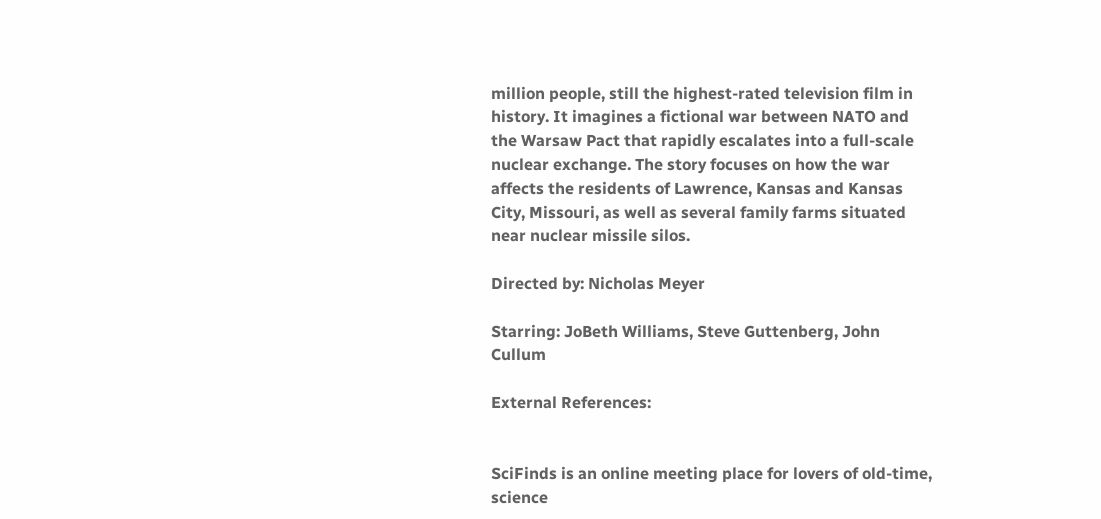million people, still the highest-rated television film in history. It imagines a fictional war between NATO and the Warsaw Pact that rapidly escalates into a full-scale nuclear exchange. The story focuses on how the war affects the residents of Lawrence, Kansas and Kansas City, Missouri, as well as several family farms situated near nuclear missile silos.

Directed by: Nicholas Meyer

Starring: JoBeth Williams, Steve Guttenberg, John Cullum

External References:


SciFinds is an online meeting place for lovers of old-time, science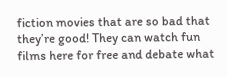fiction movies that are so bad that they’re good! They can watch fun films here for free and debate what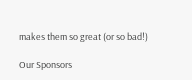makes them so great (or so bad!)

Our Sponsors